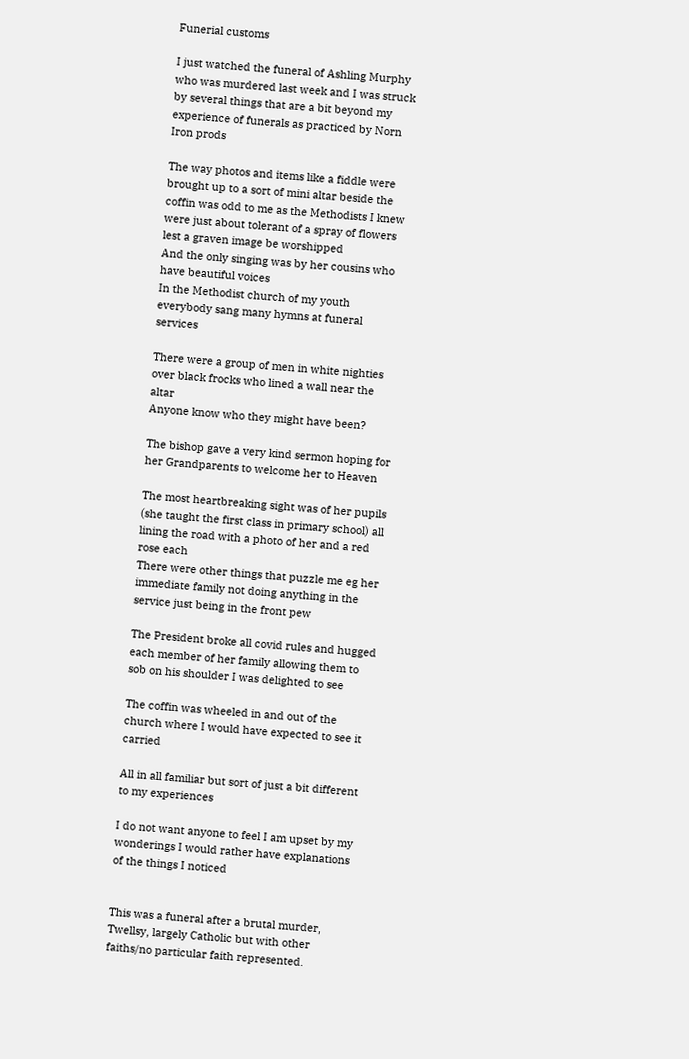Funerial customs

I just watched the funeral of Ashling Murphy who was murdered last week and I was struck by several things that are a bit beyond my experience of funerals as practiced by Norn Iron prods

The way photos and items like a fiddle were brought up to a sort of mini altar beside the coffin was odd to me as the Methodists I knew were just about tolerant of a spray of flowers lest a graven image be worshipped
And the only singing was by her cousins who have beautiful voices
In the Methodist church of my youth everybody sang many hymns at funeral services

There were a group of men in white nighties over black frocks who lined a wall near the altar
Anyone know who they might have been?

The bishop gave a very kind sermon hoping for her Grandparents to welcome her to Heaven

The most heartbreaking sight was of her pupils (she taught the first class in primary school) all lining the road with a photo of her and a red rose each
There were other things that puzzle me eg her immediate family not doing anything in the service just being in the front pew

The President broke all covid rules and hugged each member of her family allowing them to sob on his shoulder I was delighted to see

The coffin was wheeled in and out of the church where I would have expected to see it carried

All in all familiar but sort of just a bit different to my experiences

I do not want anyone to feel I am upset by my wonderings I would rather have explanations of the things I noticed


This was a funeral after a brutal murder, Twellsy, largely Catholic but with other faiths/no particular faith represented.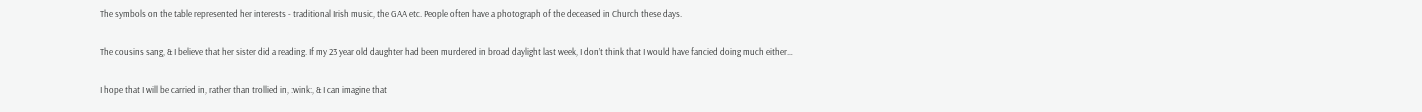The symbols on the table represented her interests - traditional Irish music, the GAA etc. People often have a photograph of the deceased in Church these days.

The cousins sang, & I believe that her sister did a reading. If my 23 year old daughter had been murdered in broad daylight last week, I don’t think that I would have fancied doing much either…

I hope that I will be carried in, rather than trollied in, :wink:, & I can imagine that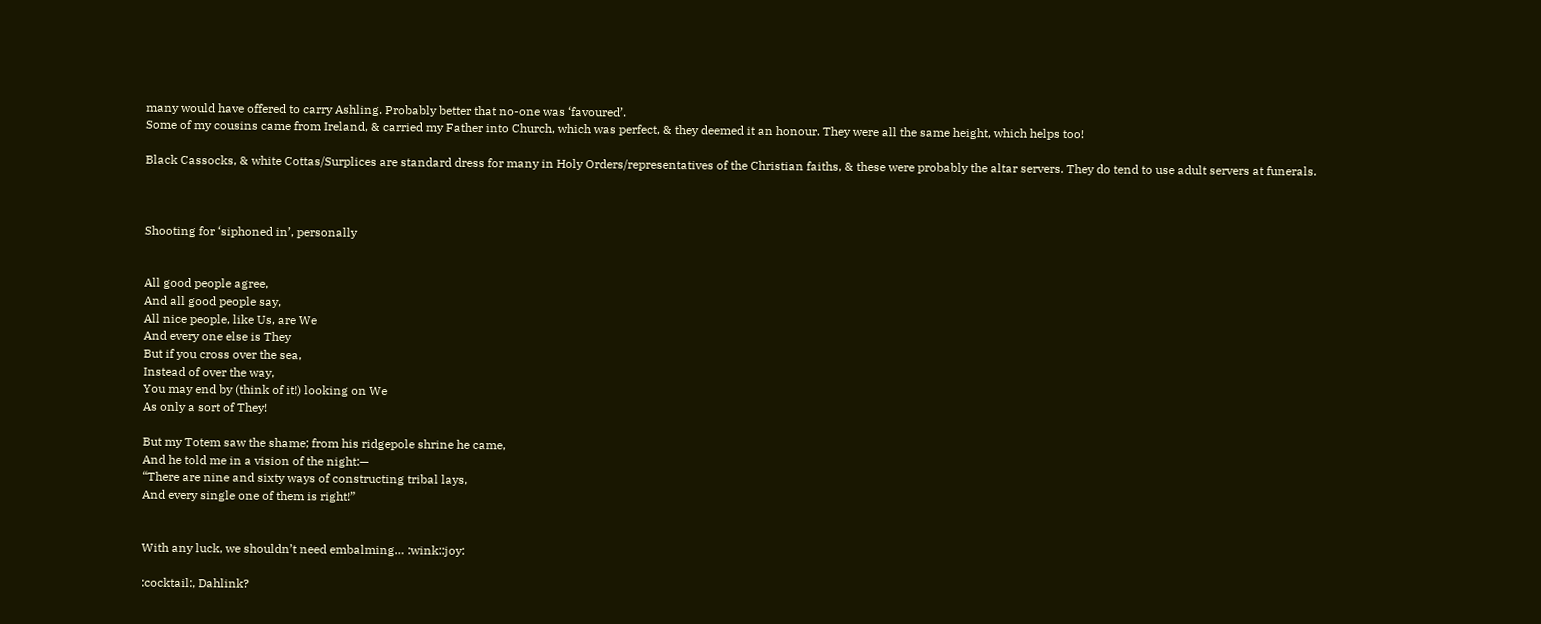many would have offered to carry Ashling. Probably better that no-one was ‘favoured’.
Some of my cousins came from Ireland, & carried my Father into Church, which was perfect, & they deemed it an honour. They were all the same height, which helps too!

Black Cassocks, & white Cottas/Surplices are standard dress for many in Holy Orders/representatives of the Christian faiths, & these were probably the altar servers. They do tend to use adult servers at funerals.



Shooting for ‘siphoned in’, personally


All good people agree,
And all good people say,
All nice people, like Us, are We
And every one else is They
But if you cross over the sea,
Instead of over the way,
You may end by (think of it!) looking on We
As only a sort of They!

But my Totem saw the shame; from his ridgepole shrine he came,
And he told me in a vision of the night:—
“There are nine and sixty ways of constructing tribal lays,
And every single one of them is right!”


With any luck, we shouldn’t need embalming… :wink::joy:

:cocktail:, Dahlink?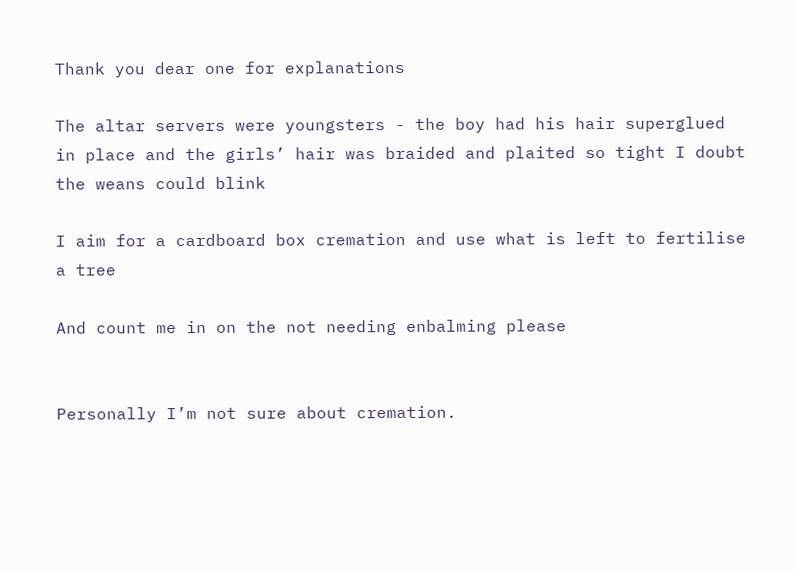Thank you dear one for explanations

The altar servers were youngsters - the boy had his hair superglued in place and the girls’ hair was braided and plaited so tight I doubt the weans could blink

I aim for a cardboard box cremation and use what is left to fertilise a tree

And count me in on the not needing enbalming please


Personally I’m not sure about cremation.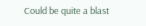Could be quite a blast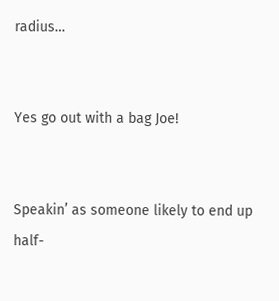radius…


Yes go out with a bag Joe!


Speakin’ as someone likely to end up half-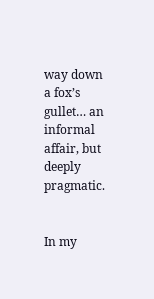way down a fox’s gullet… an informal affair, but deeply pragmatic.


In my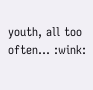youth, all too often… :wink: